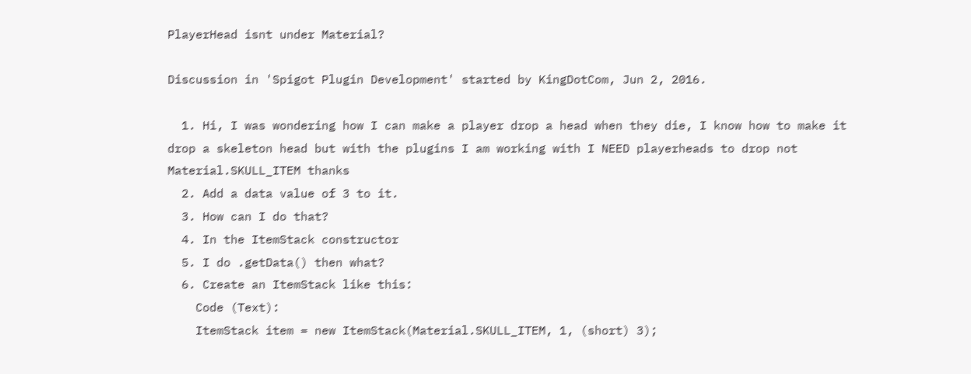PlayerHead isnt under Material?

Discussion in 'Spigot Plugin Development' started by KingDotCom, Jun 2, 2016.

  1. Hi, I was wondering how I can make a player drop a head when they die, I know how to make it drop a skeleton head but with the plugins I am working with I NEED playerheads to drop not Material.SKULL_ITEM thanks
  2. Add a data value of 3 to it.
  3. How can I do that?
  4. In the ItemStack constructor
  5. I do .getData() then what?
  6. Create an ItemStack like this:
    Code (Text):
    ItemStack item = new ItemStack(Material.SKULL_ITEM, 1, (short) 3);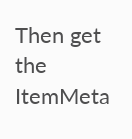Then get the ItemMeta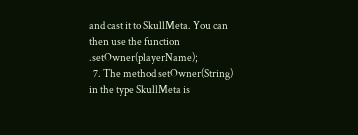and cast it to SkullMeta. You can then use the function .setOwner(playerName);
  7. The method setOwner(String) in the type SkullMeta is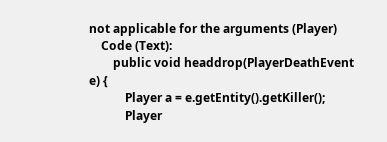not applicable for the arguments (Player)
    Code (Text):
        public void headdrop(PlayerDeathEvent e) {
            Player a = e.getEntity().getKiller();
            Player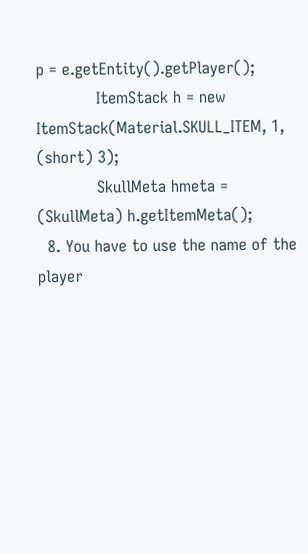p = e.getEntity().getPlayer();
            ItemStack h = new ItemStack(Material.SKULL_ITEM, 1, (short) 3);
            SkullMeta hmeta = (SkullMeta) h.getItemMeta();
  8. You have to use the name of the player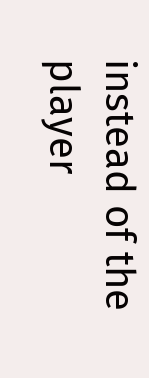instead of the player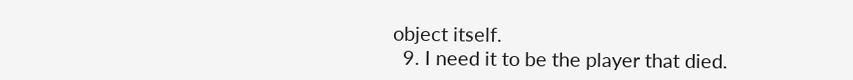object itself.
  9. I need it to be the player that died.